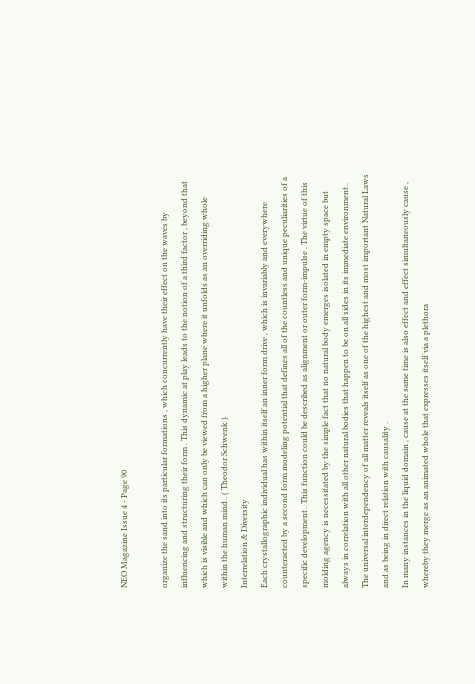NEO Magazine Issue 4 - Page 90

organize the sand into its particular formations , which concurrently have their effect on the waves by influencing and structuring their form . This dynamic at play leads to the notion of a third factor , beyond that which is visible and which can only be viewed from a higher plane where it unfolds as an overriding whole within the human mind . ( Theodor Schwenk )
Interrelation & Diversity
Each crystallographic individual has within itself an inner form drive , which is invariably and everywhere counteracted by a second form modeling potential that defines all of the countless and unique peculiarities of a specific development . This function could be described as alignment or outer form-impulse . The virtue of this molding agency is necessitated by the simple fact that no natural body emerges isolated in empty space but always in correlation with all other natural bodies that happen to be on all sides in its immediate environment . The universal interdependency of all matter reveals itself as one of the highest and most important Natural Laws and as being in direct relation with causality .
In many instances in the liquid domain , cause at the same time is also effect and effect simultaneously cause , whereby they merge as an animated whole that expresses itself via a plethora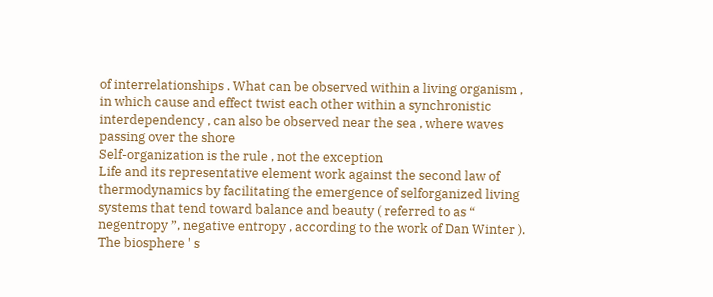of interrelationships . What can be observed within a living organism , in which cause and effect twist each other within a synchronistic interdependency , can also be observed near the sea , where waves passing over the shore
Self-organization is the rule , not the exception
Life and its representative element work against the second law of thermodynamics by facilitating the emergence of selforganized living systems that tend toward balance and beauty ( referred to as “ negentropy ”, negative entropy , according to the work of Dan Winter ). The biosphere ' s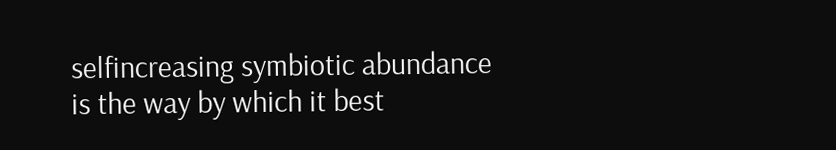selfincreasing symbiotic abundance is the way by which it best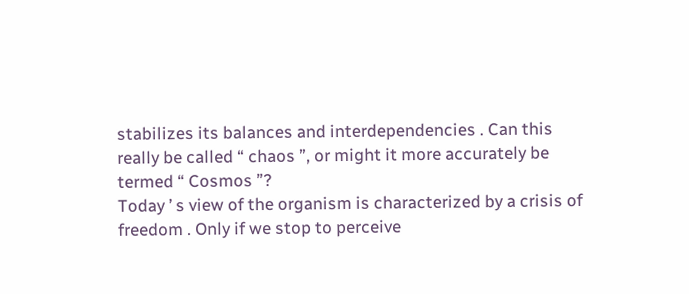stabilizes its balances and interdependencies . Can this really be called “ chaos ”, or might it more accurately be termed “ Cosmos ”?
Today ’ s view of the organism is characterized by a crisis of freedom . Only if we stop to perceive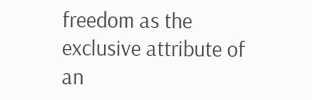freedom as the exclusive attribute of an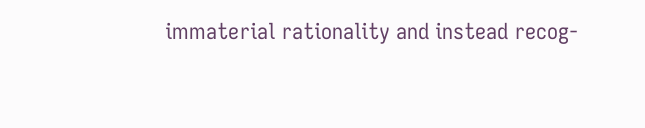immaterial rationality and instead recog-